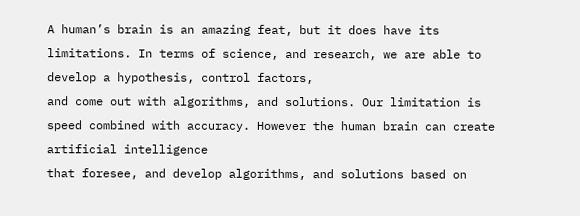A human’s brain is an amazing feat, but it does have its limitations. In terms of science, and research, we are able to develop a hypothesis, control factors,
and come out with algorithms, and solutions. Our limitation is speed combined with accuracy. However the human brain can create artificial intelligence
that foresee, and develop algorithms, and solutions based on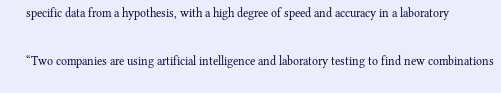specific data from a hypothesis, with a high degree of speed and accuracy in a laboratory

“Two companies are using artificial intelligence and laboratory testing to find new combinations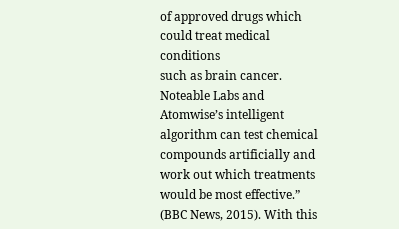of approved drugs which could treat medical conditions
such as brain cancer. Noteable Labs and Atomwise’s intelligent algorithm can test chemical compounds artificially and work out which treatments
would be most effective.” (BBC News, 2015). With this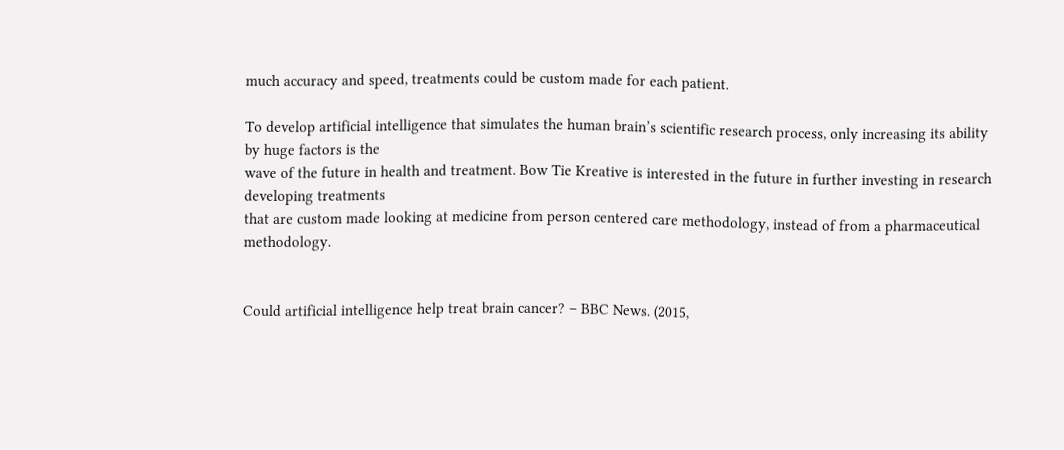much accuracy and speed, treatments could be custom made for each patient.

To develop artificial intelligence that simulates the human brain’s scientific research process, only increasing its ability by huge factors is the
wave of the future in health and treatment. Bow Tie Kreative is interested in the future in further investing in research developing treatments
that are custom made looking at medicine from person centered care methodology, instead of from a pharmaceutical methodology.


Could artificial intelligence help treat brain cancer? – BBC News. (2015,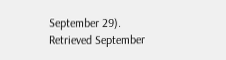September 29). Retrieved September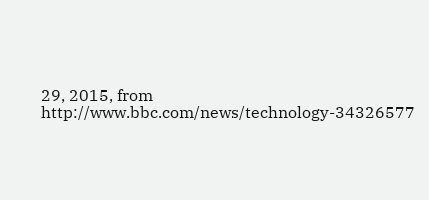29, 2015, from http://www.bbc.com/news/technology-34326577